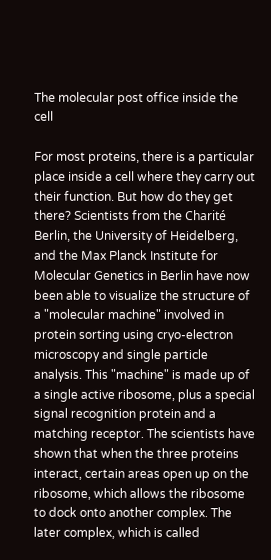The molecular post office inside the cell

For most proteins, there is a particular place inside a cell where they carry out their function. But how do they get there? Scientists from the Charité Berlin, the University of Heidelberg, and the Max Planck Institute for Molecular Genetics in Berlin have now been able to visualize the structure of a "molecular machine" involved in protein sorting using cryo-electron microscopy and single particle analysis. This "machine" is made up of a single active ribosome, plus a special signal recognition protein and a matching receptor. The scientists have shown that when the three proteins interact, certain areas open up on the ribosome, which allows the ribosome to dock onto another complex. The later complex, which is called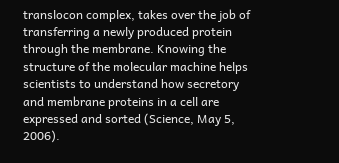translocon complex, takes over the job of transferring a newly produced protein through the membrane. Knowing the structure of the molecular machine helps scientists to understand how secretory and membrane proteins in a cell are expressed and sorted (Science, May 5, 2006).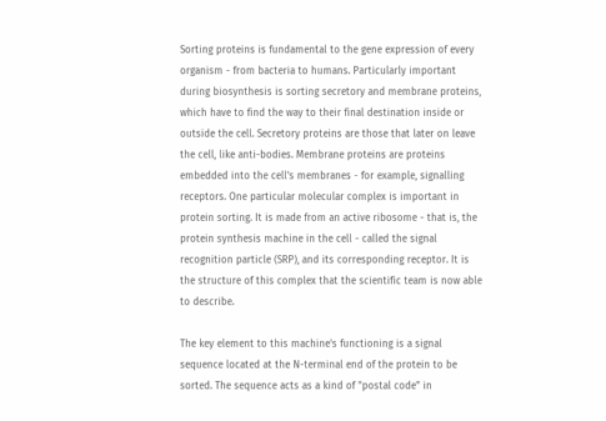Sorting proteins is fundamental to the gene expression of every organism - from bacteria to humans. Particularly important during biosynthesis is sorting secretory and membrane proteins, which have to find the way to their final destination inside or outside the cell. Secretory proteins are those that later on leave the cell, like anti-bodies. Membrane proteins are proteins embedded into the cell's membranes - for example, signalling receptors. One particular molecular complex is important in protein sorting. It is made from an active ribosome - that is, the protein synthesis machine in the cell - called the signal recognition particle (SRP), and its corresponding receptor. It is the structure of this complex that the scientific team is now able to describe.

The key element to this machine's functioning is a signal sequence located at the N-terminal end of the protein to be sorted. The sequence acts as a kind of "postal code" in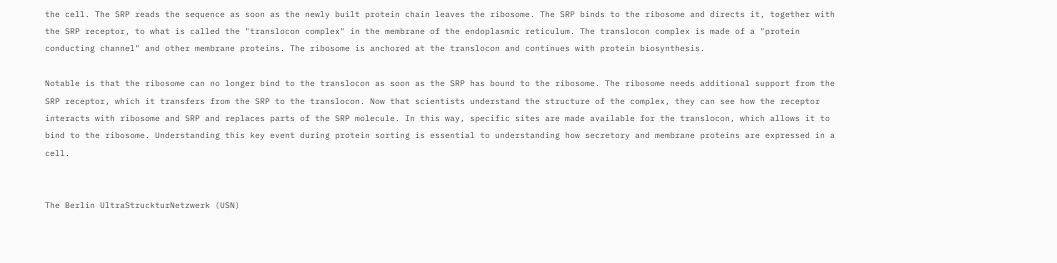the cell. The SRP reads the sequence as soon as the newly built protein chain leaves the ribosome. The SRP binds to the ribosome and directs it, together with the SRP receptor, to what is called the "translocon complex" in the membrane of the endoplasmic reticulum. The translocon complex is made of a "protein conducting channel" and other membrane proteins. The ribosome is anchored at the translocon and continues with protein biosynthesis.

Notable is that the ribosome can no longer bind to the translocon as soon as the SRP has bound to the ribosome. The ribosome needs additional support from the SRP receptor, which it transfers from the SRP to the translocon. Now that scientists understand the structure of the complex, they can see how the receptor interacts with ribosome and SRP and replaces parts of the SRP molecule. In this way, specific sites are made available for the translocon, which allows it to bind to the ribosome. Understanding this key event during protein sorting is essential to understanding how secretory and membrane proteins are expressed in a cell.


The Berlin UltraStruckturNetzwerk (USN)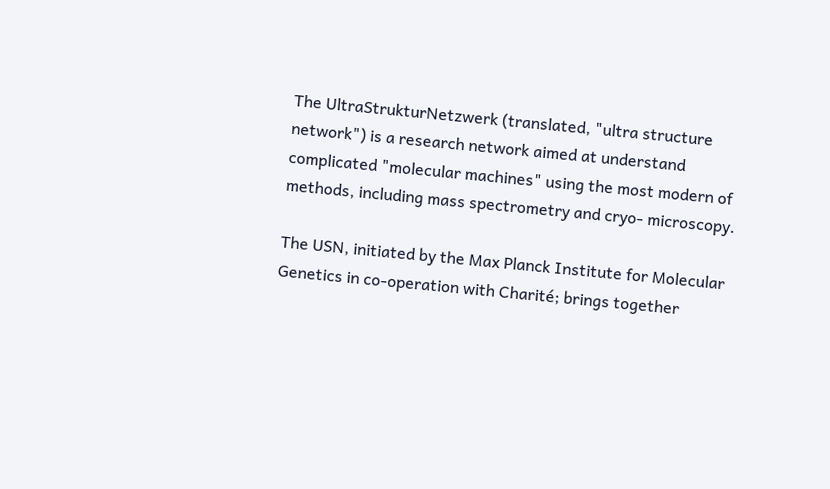The UltraStrukturNetzwerk (translated, "ultra structure network") is a research network aimed at understand complicated "molecular machines" using the most modern of methods, including mass spectrometry and cryo- microscopy.

The USN, initiated by the Max Planck Institute for Molecular Genetics in co-operation with Charité; brings together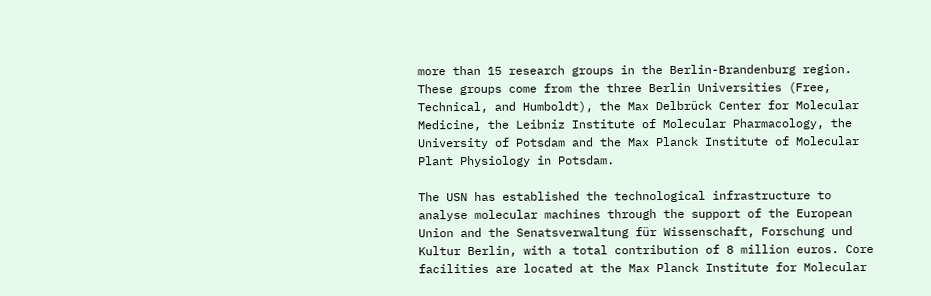more than 15 research groups in the Berlin-Brandenburg region. These groups come from the three Berlin Universities (Free, Technical, and Humboldt), the Max Delbrück Center for Molecular Medicine, the Leibniz Institute of Molecular Pharmacology, the University of Potsdam and the Max Planck Institute of Molecular Plant Physiology in Potsdam.

The USN has established the technological infrastructure to analyse molecular machines through the support of the European Union and the Senatsverwaltung für Wissenschaft, Forschung und Kultur Berlin, with a total contribution of 8 million euros. Core facilities are located at the Max Planck Institute for Molecular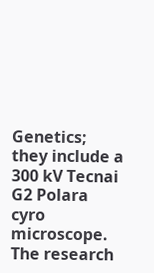Genetics; they include a 300 kV Tecnai G2 Polara cyro microscope. The research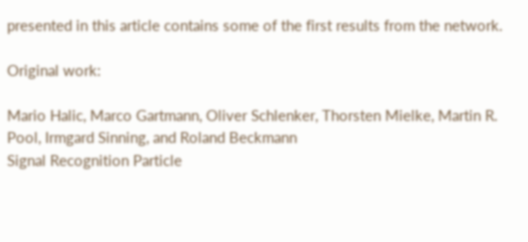presented in this article contains some of the first results from the network.

Original work:

Mario Halic, Marco Gartmann, Oliver Schlenker, Thorsten Mielke, Martin R. Pool, Irmgard Sinning, and Roland Beckmann
Signal Recognition Particle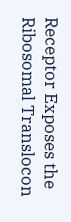Receptor Exposes the Ribosomal Translocon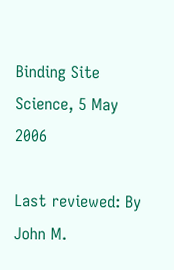Binding Site
Science, 5 May 2006

Last reviewed: By John M.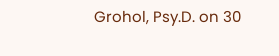Grohol, Psy.D. on 30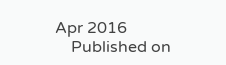Apr 2016
    Published on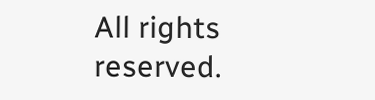All rights reserved.